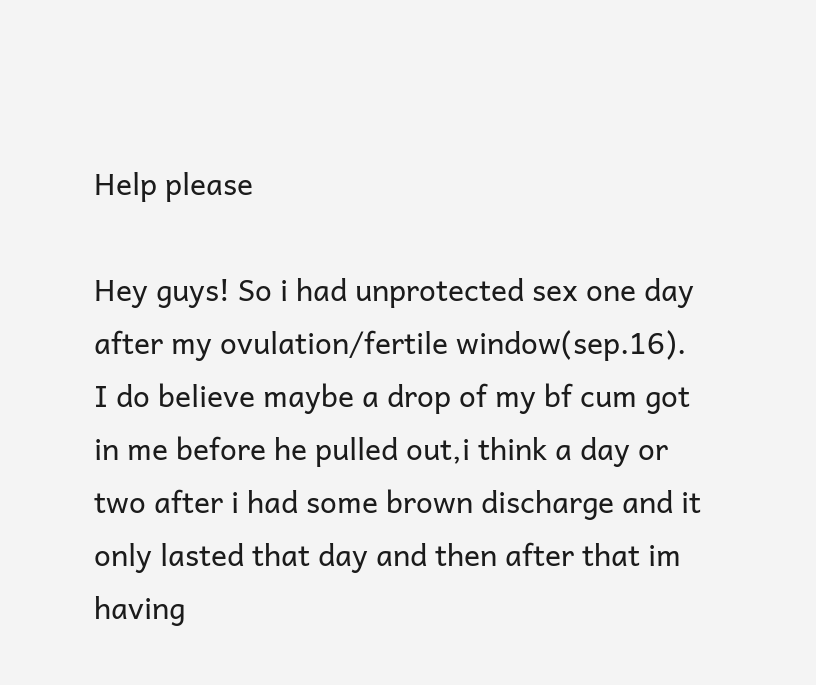Help please

Hey guys! So i had unprotected sex one day after my ovulation/fertile window(sep.16). I do believe maybe a drop of my bf cum got in me before he pulled out,i think a day or two after i had some brown discharge and it only lasted that day and then after that im having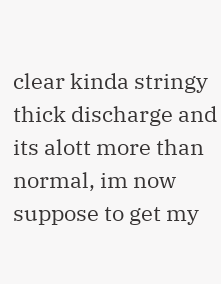clear kinda stringy thick discharge and its alott more than normal, im now suppose to get my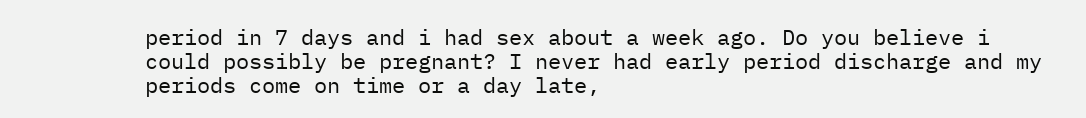period in 7 days and i had sex about a week ago. Do you believe i could possibly be pregnant? I never had early period discharge and my periods come on time or a day late,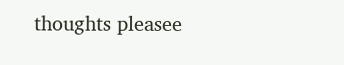thoughts pleasee